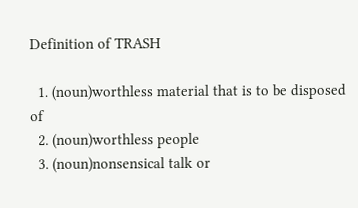Definition of TRASH

  1. (noun)worthless material that is to be disposed of
  2. (noun)worthless people
  3. (noun)nonsensical talk or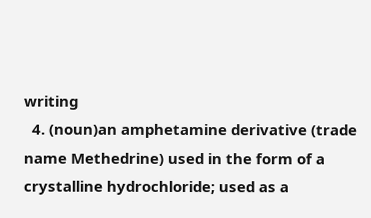writing
  4. (noun)an amphetamine derivative (trade name Methedrine) used in the form of a crystalline hydrochloride; used as a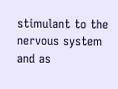stimulant to the nervous system and as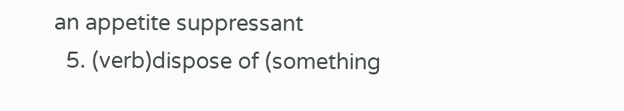an appetite suppressant
  5. (verb)dispose of (something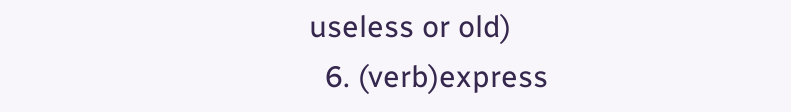useless or old)
  6. (verb)express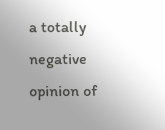a totally negative opinion of